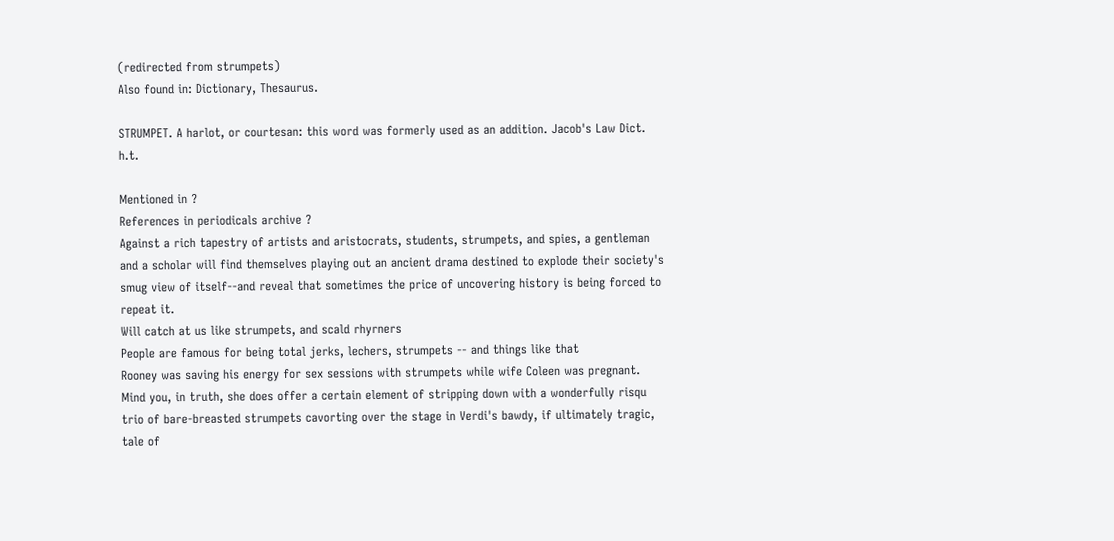(redirected from strumpets)
Also found in: Dictionary, Thesaurus.

STRUMPET. A harlot, or courtesan: this word was formerly used as an addition. Jacob's Law Dict. h.t.

Mentioned in ?
References in periodicals archive ?
Against a rich tapestry of artists and aristocrats, students, strumpets, and spies, a gentleman and a scholar will find themselves playing out an ancient drama destined to explode their society's smug view of itself--and reveal that sometimes the price of uncovering history is being forced to repeat it.
Will catch at us like strumpets, and scald rhyrners
People are famous for being total jerks, lechers, strumpets -- and things like that
Rooney was saving his energy for sex sessions with strumpets while wife Coleen was pregnant.
Mind you, in truth, she does offer a certain element of stripping down with a wonderfully risqu trio of bare-breasted strumpets cavorting over the stage in Verdi's bawdy, if ultimately tragic, tale of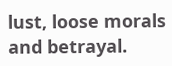lust, loose morals and betrayal.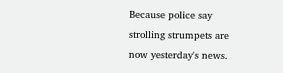Because police say strolling strumpets are now yesterday's news.